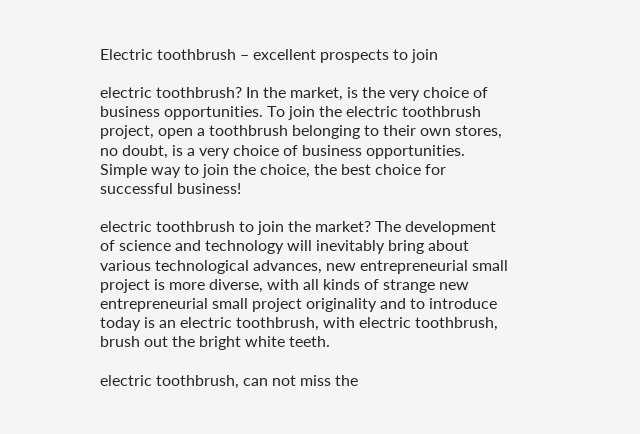Electric toothbrush – excellent prospects to join

electric toothbrush? In the market, is the very choice of business opportunities. To join the electric toothbrush project, open a toothbrush belonging to their own stores, no doubt, is a very choice of business opportunities. Simple way to join the choice, the best choice for successful business!

electric toothbrush to join the market? The development of science and technology will inevitably bring about various technological advances, new entrepreneurial small project is more diverse, with all kinds of strange new entrepreneurial small project originality and to introduce today is an electric toothbrush, with electric toothbrush, brush out the bright white teeth.

electric toothbrush, can not miss the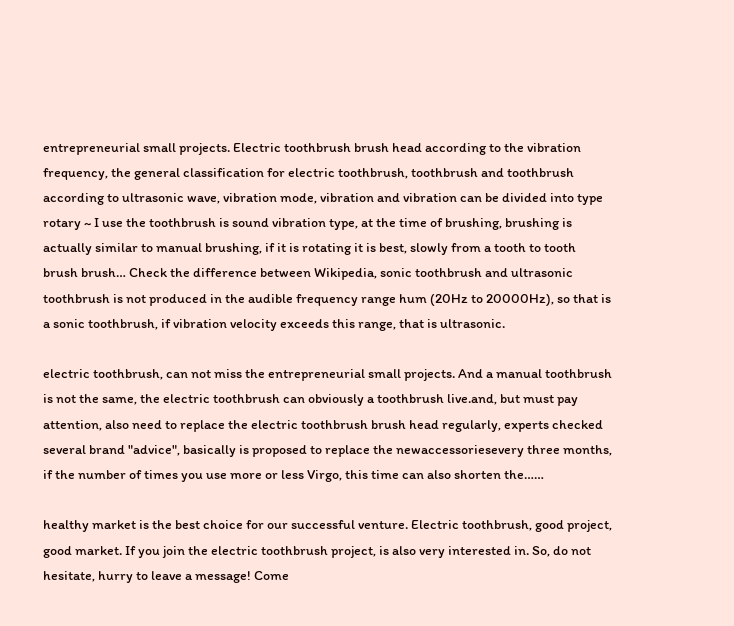entrepreneurial small projects. Electric toothbrush brush head according to the vibration frequency, the general classification for electric toothbrush, toothbrush and toothbrush according to ultrasonic wave, vibration mode, vibration and vibration can be divided into type rotary ~ I use the toothbrush is sound vibration type, at the time of brushing, brushing is actually similar to manual brushing, if it is rotating it is best, slowly from a tooth to tooth brush brush… Check the difference between Wikipedia, sonic toothbrush and ultrasonic toothbrush is not produced in the audible frequency range hum (20Hz to 20000Hz), so that is a sonic toothbrush, if vibration velocity exceeds this range, that is ultrasonic.

electric toothbrush, can not miss the entrepreneurial small projects. And a manual toothbrush is not the same, the electric toothbrush can obviously a toothbrush live.and, but must pay attention, also need to replace the electric toothbrush brush head regularly, experts checked several brand "advice", basically is proposed to replace the newaccessoriesevery three months, if the number of times you use more or less Virgo, this time can also shorten the……

healthy market is the best choice for our successful venture. Electric toothbrush, good project, good market. If you join the electric toothbrush project, is also very interested in. So, do not hesitate, hurry to leave a message! Come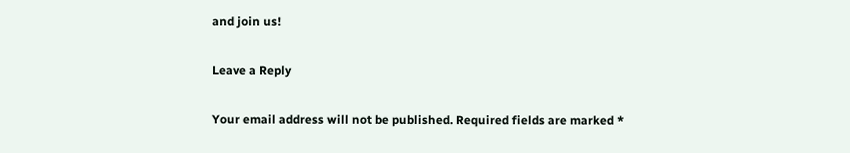and join us!

Leave a Reply

Your email address will not be published. Required fields are marked *